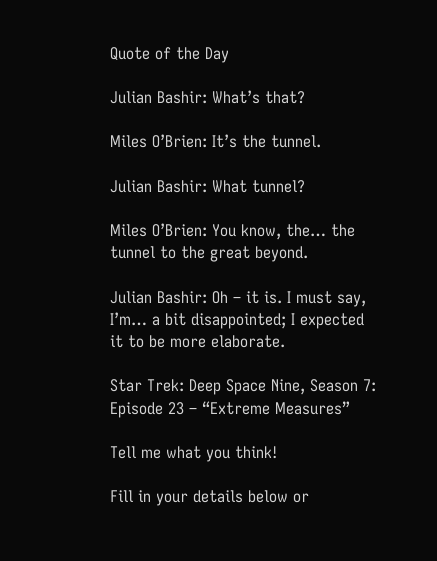Quote of the Day

Julian Bashir: What’s that?

Miles O’Brien: It’s the tunnel.

Julian Bashir: What tunnel?

Miles O’Brien: You know, the… the tunnel to the great beyond.

Julian Bashir: Oh – it is. I must say, I’m… a bit disappointed; I expected it to be more elaborate.

Star Trek: Deep Space Nine, Season 7: Episode 23 – “Extreme Measures”

Tell me what you think!

Fill in your details below or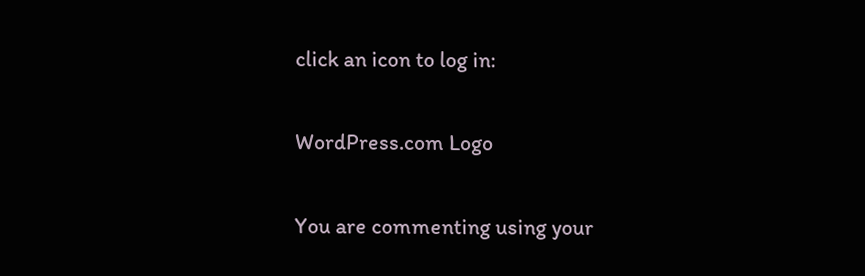click an icon to log in:

WordPress.com Logo

You are commenting using your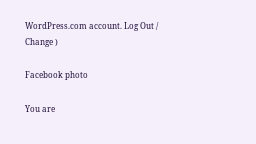WordPress.com account. Log Out /  Change )

Facebook photo

You are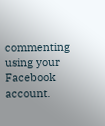commenting using your Facebook account.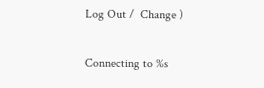Log Out /  Change )

Connecting to %s